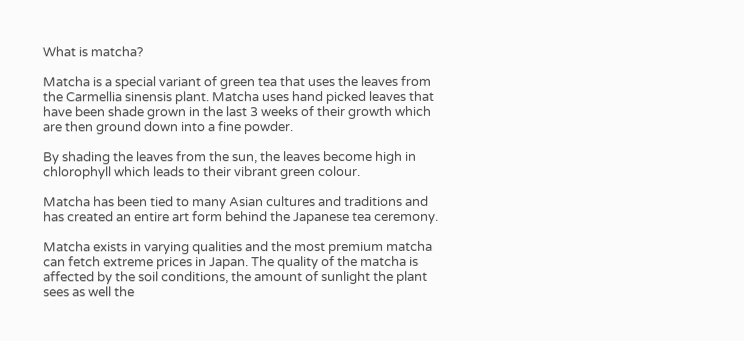What is matcha?

Matcha is a special variant of green tea that uses the leaves from the Carmellia sinensis plant. Matcha uses hand picked leaves that have been shade grown in the last 3 weeks of their growth which are then ground down into a fine powder.

By shading the leaves from the sun, the leaves become high in chlorophyll which leads to their vibrant green colour.

Matcha has been tied to many Asian cultures and traditions and has created an entire art form behind the Japanese tea ceremony.

Matcha exists in varying qualities and the most premium matcha can fetch extreme prices in Japan. The quality of the matcha is affected by the soil conditions, the amount of sunlight the plant sees as well the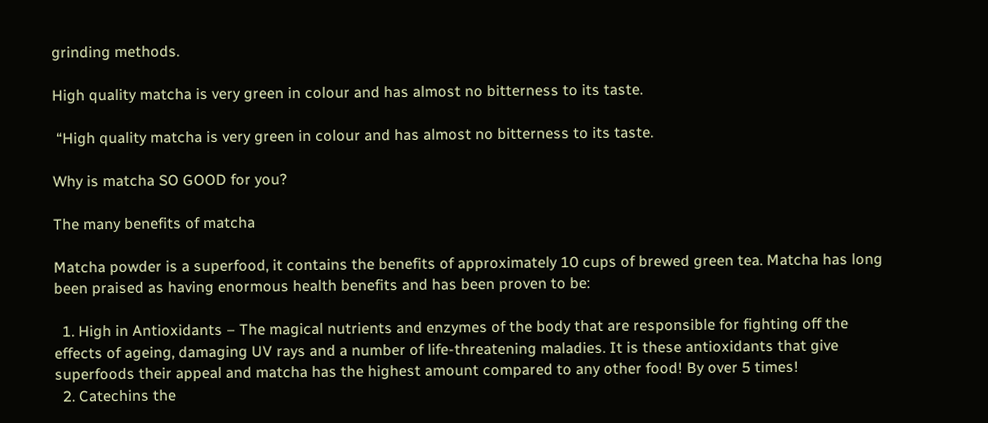grinding methods.

High quality matcha is very green in colour and has almost no bitterness to its taste.

 “High quality matcha is very green in colour and has almost no bitterness to its taste.

Why is matcha SO GOOD for you?

The many benefits of matcha

Matcha powder is a superfood, it contains the benefits of approximately 10 cups of brewed green tea. Matcha has long been praised as having enormous health benefits and has been proven to be:

  1. High in Antioxidants – The magical nutrients and enzymes of the body that are responsible for fighting off the effects of ageing, damaging UV rays and a number of life-threatening maladies. It is these antioxidants that give superfoods their appeal and matcha has the highest amount compared to any other food! By over 5 times!
  2. Catechins the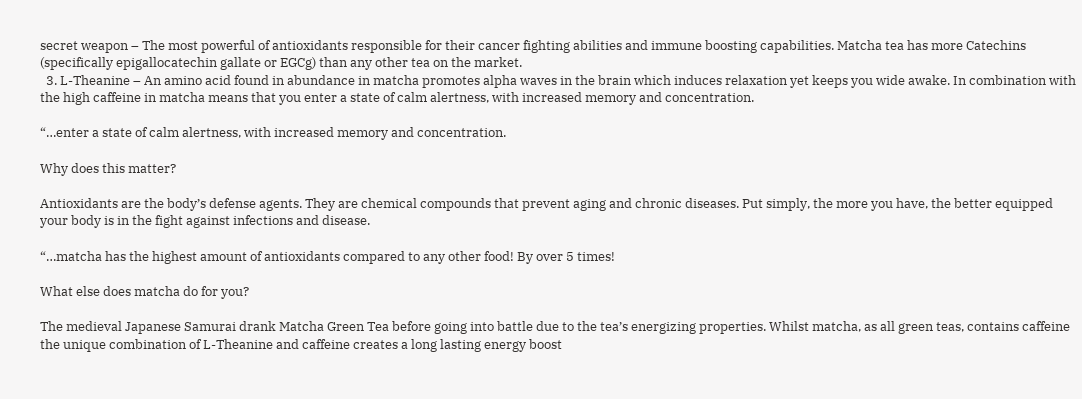secret weapon – The most powerful of antioxidants responsible for their cancer fighting abilities and immune boosting capabilities. Matcha tea has more Catechins (specifically epigallocatechin gallate or EGCg) than any other tea on the market.
  3. L-Theanine – An amino acid found in abundance in matcha promotes alpha waves in the brain which induces relaxation yet keeps you wide awake. In combination with the high caffeine in matcha means that you enter a state of calm alertness, with increased memory and concentration.

“…enter a state of calm alertness, with increased memory and concentration.

Why does this matter?

Antioxidants are the body’s defense agents. They are chemical compounds that prevent aging and chronic diseases. Put simply, the more you have, the better equipped your body is in the fight against infections and disease.

“…matcha has the highest amount of antioxidants compared to any other food! By over 5 times!

What else does matcha do for you?

The medieval Japanese Samurai drank Matcha Green Tea before going into battle due to the tea’s energizing properties. Whilst matcha, as all green teas, contains caffeine the unique combination of L-Theanine and caffeine creates a long lasting energy boost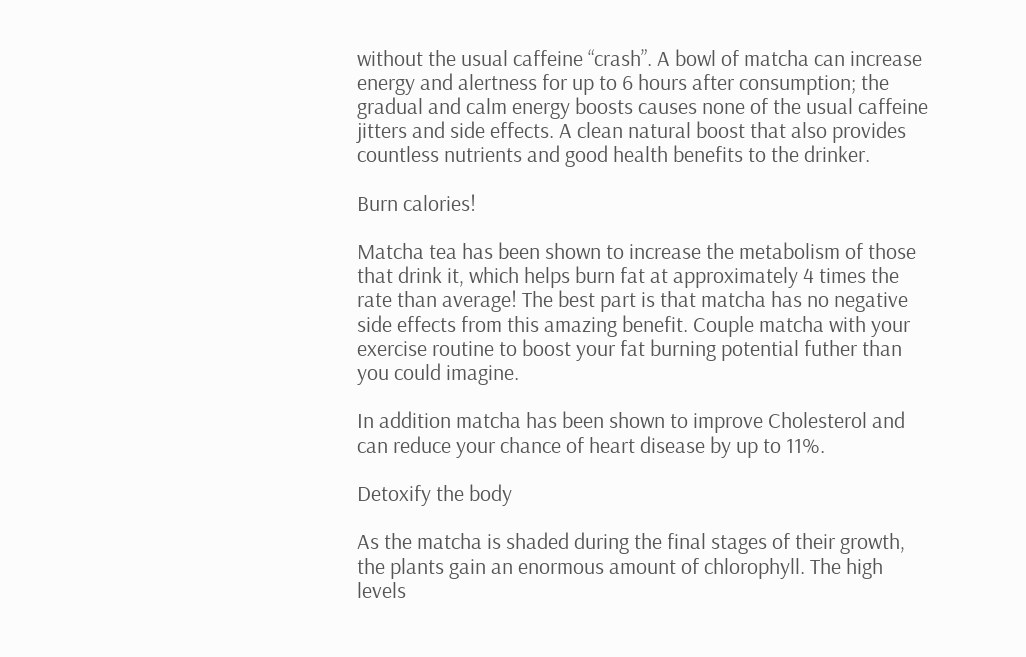without the usual caffeine “crash”. A bowl of matcha can increase energy and alertness for up to 6 hours after consumption; the gradual and calm energy boosts causes none of the usual caffeine jitters and side effects. A clean natural boost that also provides countless nutrients and good health benefits to the drinker.

Burn calories!

Matcha tea has been shown to increase the metabolism of those that drink it, which helps burn fat at approximately 4 times the rate than average! The best part is that matcha has no negative side effects from this amazing benefit. Couple matcha with your exercise routine to boost your fat burning potential futher than you could imagine.

In addition matcha has been shown to improve Cholesterol and can reduce your chance of heart disease by up to 11%.

Detoxify the body

As the matcha is shaded during the final stages of their growth, the plants gain an enormous amount of chlorophyll. The high levels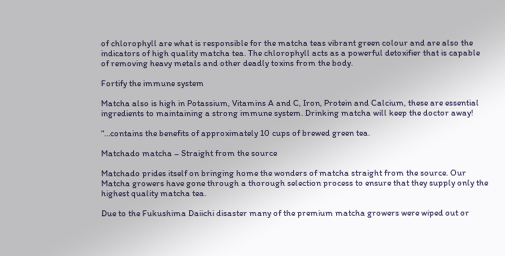of chlorophyll are what is responsible for the matcha teas vibrant green colour and are also the indicators of high quality matcha tea. The chlorophyll acts as a powerful detoxifier that is capable of removing heavy metals and other deadly toxins from the body.

Fortify the immune system

Matcha also is high in Potassium, Vitamins A and C, Iron, Protein and Calcium, these are essential ingredients to maintaining a strong immune system. Drinking matcha will keep the doctor away!

“…contains the benefits of approximately 10 cups of brewed green tea.

Matchado matcha – Straight from the source

Matchado prides itself on bringing home the wonders of matcha straight from the source. Our Matcha growers have gone through a thorough selection process to ensure that they supply only the highest quality matcha tea.

Due to the Fukushima Daiichi disaster many of the premium matcha growers were wiped out or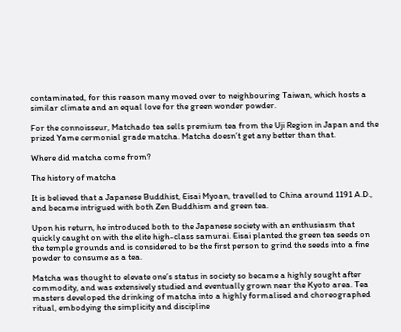contaminated, for this reason many moved over to neighbouring Taiwan, which hosts a similar climate and an equal love for the green wonder powder.

For the connoisseur, Matchado tea sells premium tea from the Uji Region in Japan and the prized Yame cermonial grade matcha. Matcha doesn’t get any better than that.

Where did matcha come from?

The history of matcha

It is believed that a Japanese Buddhist, Eisai Myoan, travelled to China around 1191 A.D., and became intrigued with both Zen Buddhism and green tea.

Upon his return, he introduced both to the Japanese society with an enthusiasm that quickly caught on with the elite high-class samurai. Eisai planted the green tea seeds on the temple grounds and is considered to be the first person to grind the seeds into a fine powder to consume as a tea.

Matcha was thought to elevate one’s status in society so became a highly sought after commodity, and was extensively studied and eventually grown near the Kyoto area. Tea masters developed the drinking of matcha into a highly formalised and choreographed ritual, embodying the simplicity and discipline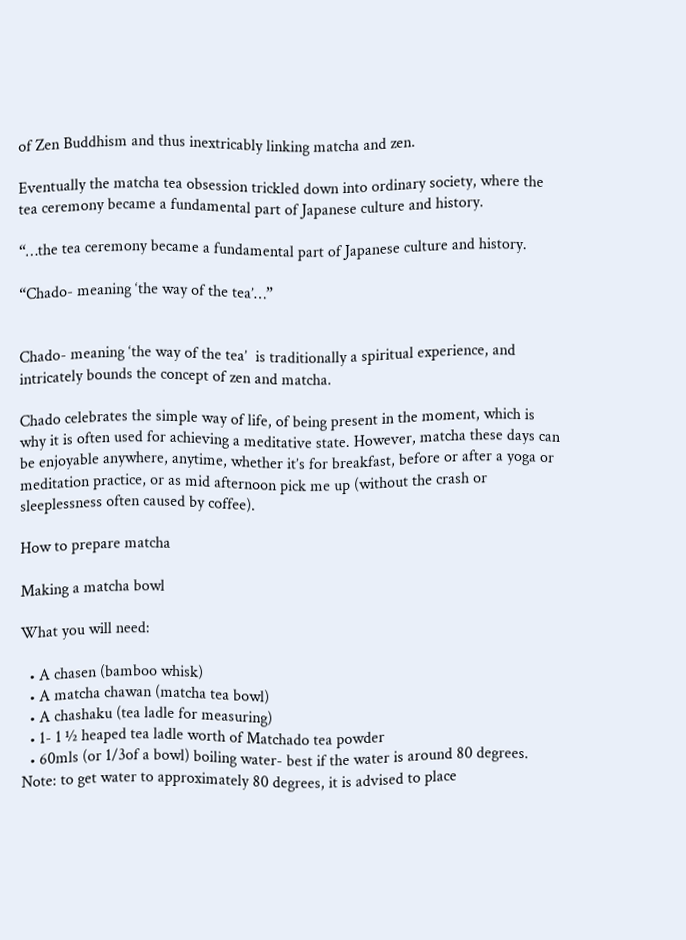of Zen Buddhism and thus inextricably linking matcha and zen.

Eventually the matcha tea obsession trickled down into ordinary society, where the tea ceremony became a fundamental part of Japanese culture and history.

“…the tea ceremony became a fundamental part of Japanese culture and history.

“Chado- meaning ‘the way of the tea’…”


Chado- meaning ‘the way of the tea’  is traditionally a spiritual experience, and intricately bounds the concept of zen and matcha.

Chado celebrates the simple way of life, of being present in the moment, which is why it is often used for achieving a meditative state. However, matcha these days can be enjoyable anywhere, anytime, whether it’s for breakfast, before or after a yoga or meditation practice, or as mid afternoon pick me up (without the crash or sleeplessness often caused by coffee).

How to prepare matcha

Making a matcha bowl

What you will need:

  • A chasen (bamboo whisk)
  • A matcha chawan (matcha tea bowl)
  • A chashaku (tea ladle for measuring)
  • 1- 1 ½ heaped tea ladle worth of Matchado tea powder
  • 60mls (or 1/3of a bowl) boiling water- best if the water is around 80 degrees. Note: to get water to approximately 80 degrees, it is advised to place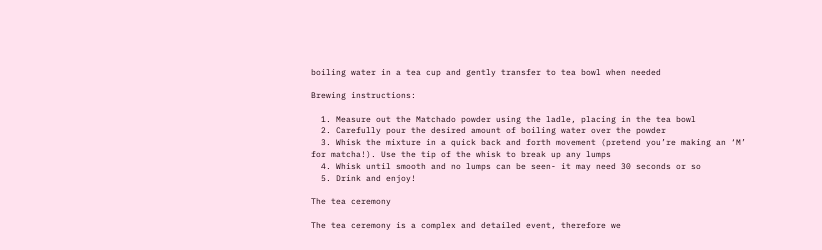boiling water in a tea cup and gently transfer to tea bowl when needed

Brewing instructions:

  1. Measure out the Matchado powder using the ladle, placing in the tea bowl
  2. Carefully pour the desired amount of boiling water over the powder
  3. Whisk the mixture in a quick back and forth movement (pretend you’re making an ‘M’ for matcha!). Use the tip of the whisk to break up any lumps
  4. Whisk until smooth and no lumps can be seen- it may need 30 seconds or so
  5. Drink and enjoy!

The tea ceremony

The tea ceremony is a complex and detailed event, therefore we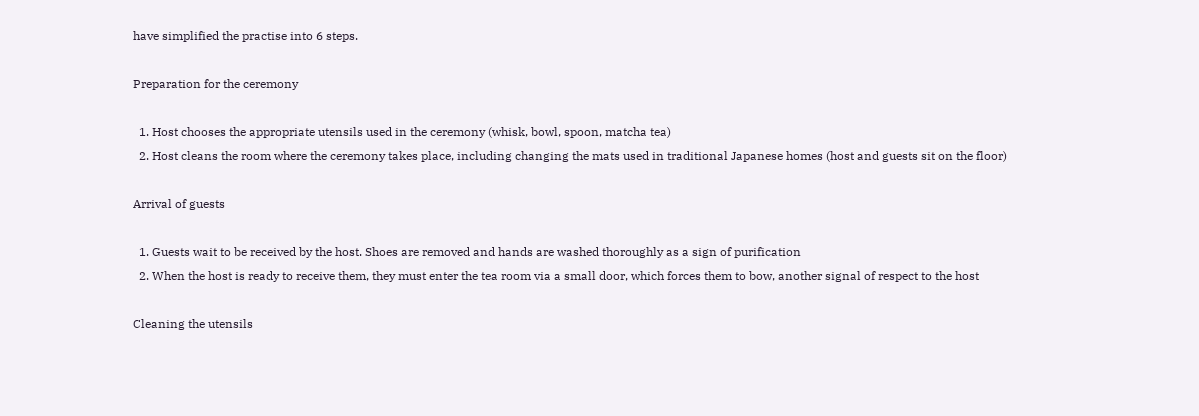have simplified the practise into 6 steps.

Preparation for the ceremony

  1. Host chooses the appropriate utensils used in the ceremony (whisk, bowl, spoon, matcha tea)
  2. Host cleans the room where the ceremony takes place, including changing the mats used in traditional Japanese homes (host and guests sit on the floor)

Arrival of guests

  1. Guests wait to be received by the host. Shoes are removed and hands are washed thoroughly as a sign of purification
  2. When the host is ready to receive them, they must enter the tea room via a small door, which forces them to bow, another signal of respect to the host

Cleaning the utensils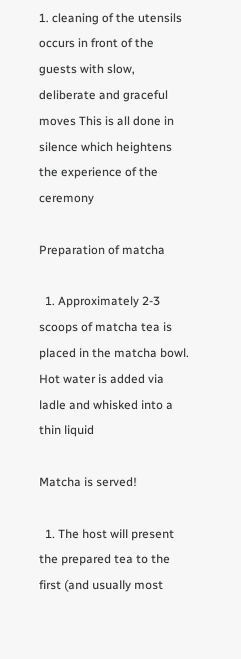1. cleaning of the utensils occurs in front of the guests with slow, deliberate and graceful moves This is all done in silence which heightens the experience of the ceremony

Preparation of matcha

  1. Approximately 2-3 scoops of matcha tea is placed in the matcha bowl. Hot water is added via ladle and whisked into a thin liquid

Matcha is served!

  1. The host will present the prepared tea to the first (and usually most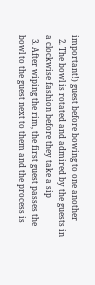important!) guest before bowing to one another
  2. The bowl is rotated and admired by the guests in a clockwise fashion before they take a sip
  3. After wiping the rim, the first guest passes the bowl to the guest next to them and the process is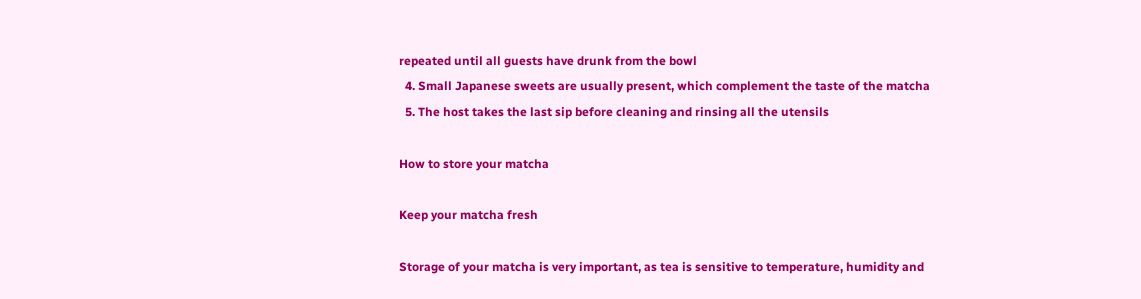repeated until all guests have drunk from the bowl
  4. Small Japanese sweets are usually present, which complement the taste of the matcha
  5. The host takes the last sip before cleaning and rinsing all the utensils

How to store your matcha

Keep your matcha fresh

Storage of your matcha is very important, as tea is sensitive to temperature, humidity and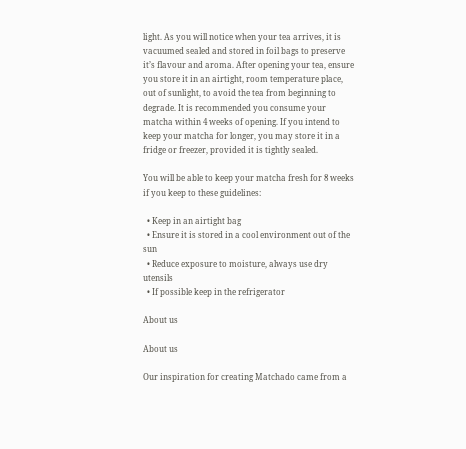light. As you will notice when your tea arrives, it is vacuumed sealed and stored in foil bags to preserve it’s flavour and aroma. After opening your tea, ensure you store it in an airtight, room temperature place, out of sunlight, to avoid the tea from beginning to degrade. It is recommended you consume your matcha within 4 weeks of opening. If you intend to keep your matcha for longer, you may store it in a fridge or freezer, provided it is tightly sealed.

You will be able to keep your matcha fresh for 8 weeks if you keep to these guidelines:

  • Keep in an airtight bag
  • Ensure it is stored in a cool environment out of the sun
  • Reduce exposure to moisture, always use dry utensils
  • If possible keep in the refrigerator

About us

About us

Our inspiration for creating Matchado came from a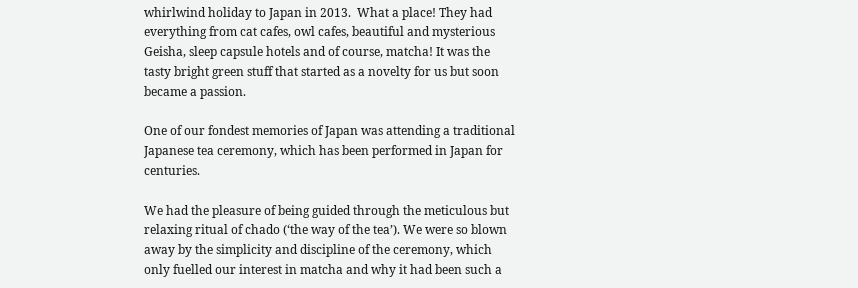whirlwind holiday to Japan in 2013.  What a place! They had everything from cat cafes, owl cafes, beautiful and mysterious Geisha, sleep capsule hotels and of course, matcha! It was the tasty bright green stuff that started as a novelty for us but soon became a passion.

One of our fondest memories of Japan was attending a traditional Japanese tea ceremony, which has been performed in Japan for centuries.

We had the pleasure of being guided through the meticulous but relaxing ritual of chado (‘the way of the tea’). We were so blown away by the simplicity and discipline of the ceremony, which only fuelled our interest in matcha and why it had been such a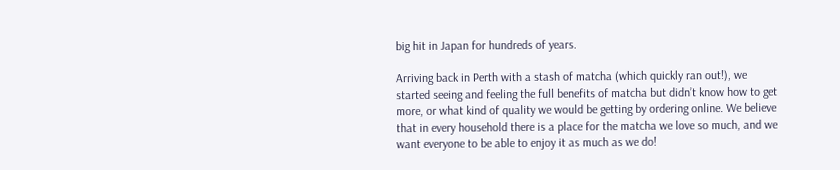big hit in Japan for hundreds of years.

Arriving back in Perth with a stash of matcha (which quickly ran out!), we started seeing and feeling the full benefits of matcha but didn’t know how to get more, or what kind of quality we would be getting by ordering online. We believe that in every household there is a place for the matcha we love so much, and we want everyone to be able to enjoy it as much as we do!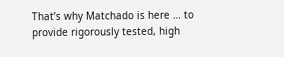That’s why Matchado is here … to provide rigorously tested, high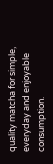quality matcha for simple, everyday and enjoyable consumption.